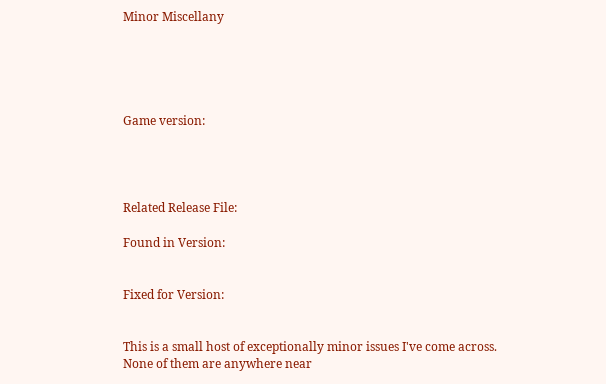Minor Miscellany





Game version:




Related Release File:

Found in Version:


Fixed for Version:


This is a small host of exceptionally minor issues I've come across.  None of them are anywhere near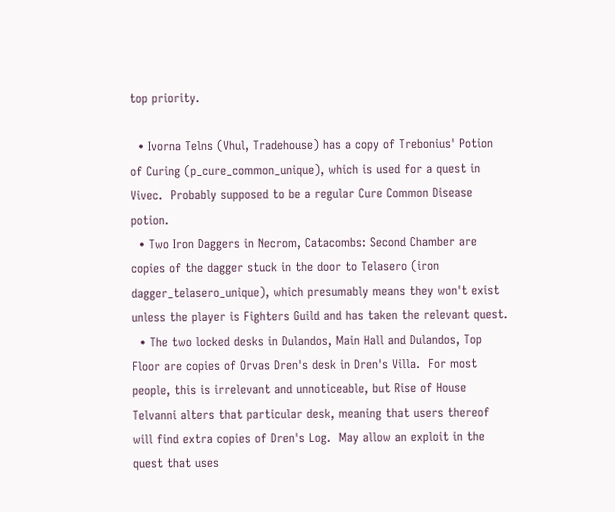top priority.

  • Ivorna Telns (Vhul, Tradehouse) has a copy of Trebonius' Potion of Curing (p_cure_common_unique), which is used for a quest in Vivec.  Probably supposed to be a regular Cure Common Disease potion.
  • Two Iron Daggers in Necrom, Catacombs: Second Chamber are copies of the dagger stuck in the door to Telasero (iron dagger_telasero_unique), which presumably means they won't exist unless the player is Fighters Guild and has taken the relevant quest.
  • The two locked desks in Dulandos, Main Hall and Dulandos, Top Floor are copies of Orvas Dren's desk in Dren's Villa.  For most people, this is irrelevant and unnoticeable, but Rise of House Telvanni alters that particular desk, meaning that users thereof will find extra copies of Dren's Log.  May allow an exploit in the quest that uses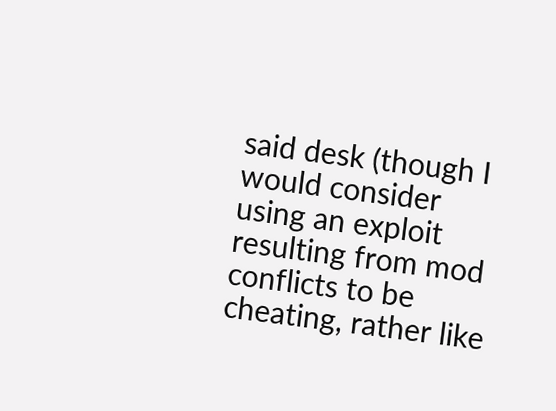said desk (though I would consider using an exploit resulting from mod conflicts to be cheating, rather like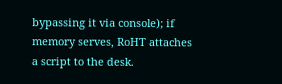bypassing it via console); if memory serves, RoHT attaches a script to the desk.